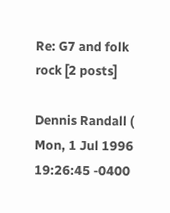Re: G7 and folk rock [2 posts]

Dennis Randall (
Mon, 1 Jul 1996 19:26:45 -0400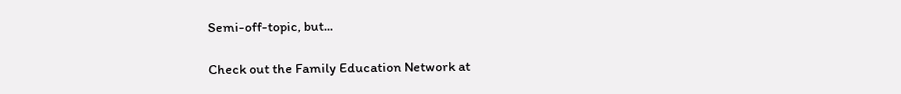Semi-off-topic, but...

Check out the Family Education Network at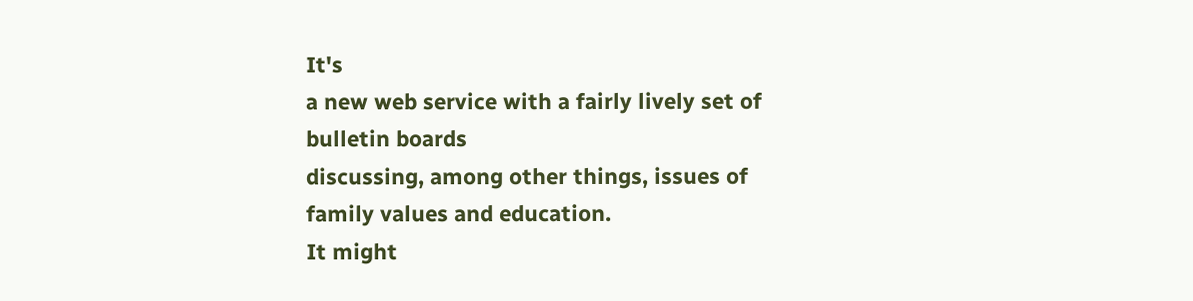It's
a new web service with a fairly lively set of bulletin boards
discussing, among other things, issues of family values and education.
It might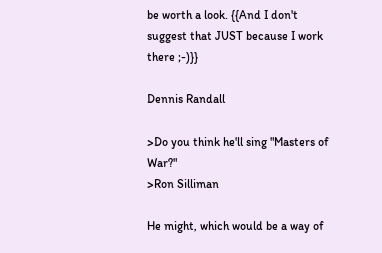be worth a look. {{And I don't suggest that JUST because I work
there ;-)}}

Dennis Randall

>Do you think he'll sing "Masters of War?"
>Ron Silliman

He might, which would be a way of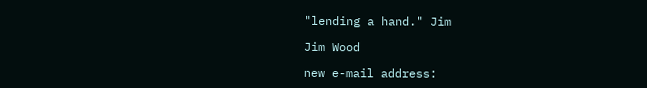"lending a hand." Jim

Jim Wood

new e-mail address: